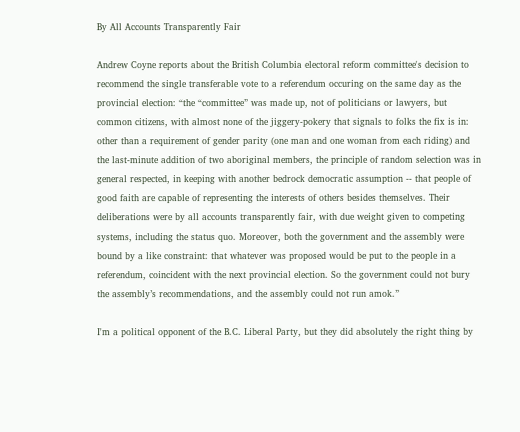By All Accounts Transparently Fair

Andrew Coyne reports about the British Columbia electoral reform committee's decision to recommend the single transferable vote to a referendum occuring on the same day as the provincial election: “the “committee” was made up, not of politicians or lawyers, but common citizens, with almost none of the jiggery-pokery that signals to folks the fix is in: other than a requirement of gender parity (one man and one woman from each riding) and the last-minute addition of two aboriginal members, the principle of random selection was in general respected, in keeping with another bedrock democratic assumption -- that people of good faith are capable of representing the interests of others besides themselves. Their deliberations were by all accounts transparently fair, with due weight given to competing systems, including the status quo. Moreover, both the government and the assembly were bound by a like constraint: that whatever was proposed would be put to the people in a referendum, coincident with the next provincial election. So the government could not bury the assembly’s recommendations, and the assembly could not run amok.”

I'm a political opponent of the B.C. Liberal Party, but they did absolutely the right thing by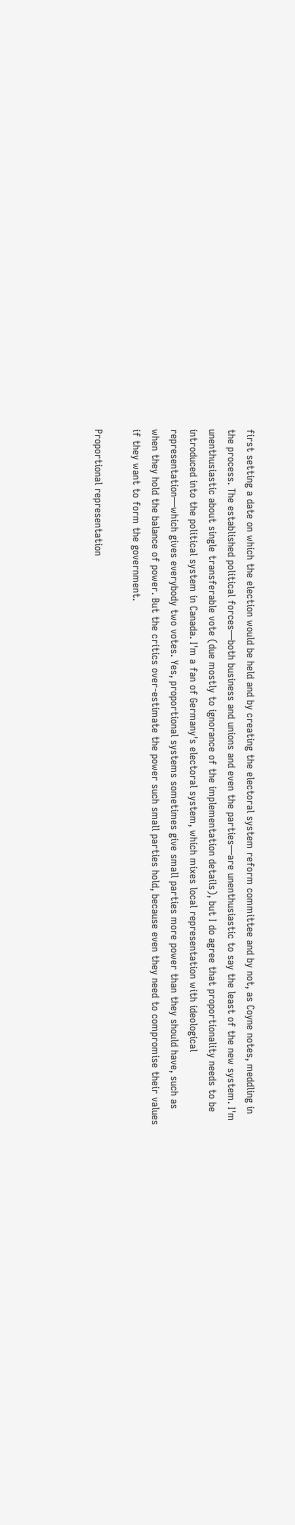first setting a date on which the election would be held and by creating the electoral system reform committee and by not, as Coyne notes, meddling in the process. The established political forces—both business and unions and even the parties—are unenthusiastic to say the least of the new system. I'm unenthusiastic about single transferable vote (due mostly to ignorance of the implementation details), but I do agree that proportionality needs to be introduced into the political system in Canada. I'm a fan of Germany's electoral system, which mixes local representation with ideological representation—which gives everybody two votes. Yes, proportional systems sometimes give small parties more power than they should have, such as when they hold the balance of power. But the critics over-estimate the power such small parties hold, because even they need to compromise their values if they want to form the government.

Proportional representation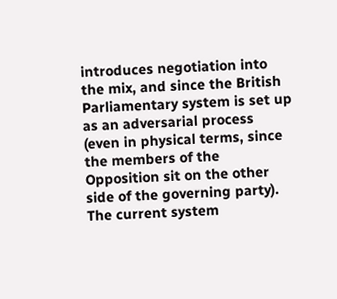introduces negotiation into the mix, and since the British Parliamentary system is set up as an adversarial process (even in physical terms, since the members of the Opposition sit on the other side of the governing party). The current system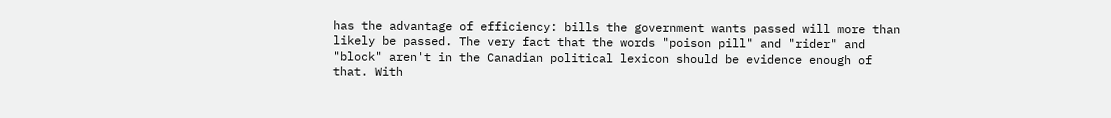has the advantage of efficiency: bills the government wants passed will more than likely be passed. The very fact that the words "poison pill" and "rider" and "block" aren't in the Canadian political lexicon should be evidence enough of that. With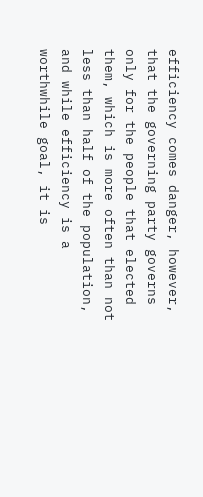efficiency comes danger, however, that the governing party governs only for the people that elected them, which is more often than not less than half of the population, and while efficiency is a worthwhile goal, it is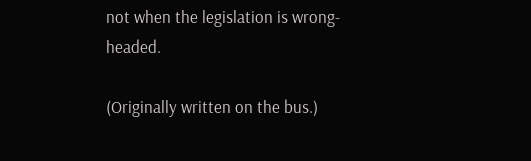not when the legislation is wrong-headed.

(Originally written on the bus.)